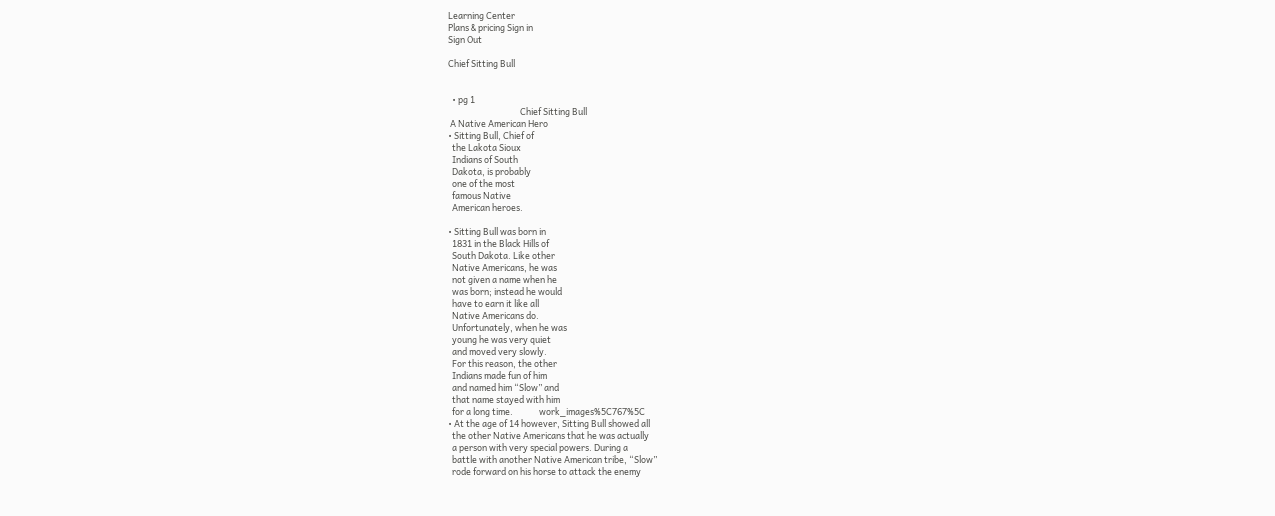Learning Center
Plans & pricing Sign in
Sign Out

Chief Sitting Bull


  • pg 1
                                    Chief Sitting Bull
 A Native American Hero
• Sitting Bull, Chief of
  the Lakota Sioux
  Indians of South
  Dakota, is probably
  one of the most
  famous Native
  American heroes.

• Sitting Bull was born in
  1831 in the Black Hills of
  South Dakota. Like other
  Native Americans, he was
  not given a name when he
  was born; instead he would
  have to earn it like all
  Native Americans do.
  Unfortunately, when he was
  young he was very quiet
  and moved very slowly.
  For this reason, the other
  Indians made fun of him
  and named him “Slow” and
  that name stayed with him
  for a long time.             work_images%5C767%5C
• At the age of 14 however, Sitting Bull showed all
  the other Native Americans that he was actually
  a person with very special powers. During a
  battle with another Native American tribe, “Slow”
  rode forward on his horse to attack the enemy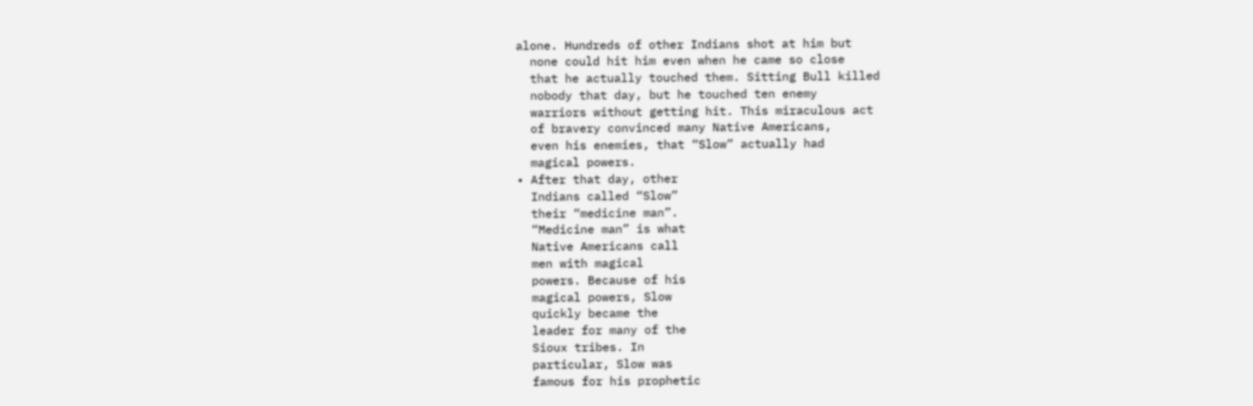alone. Hundreds of other Indians shot at him but
  none could hit him even when he came so close
  that he actually touched them. Sitting Bull killed
  nobody that day, but he touched ten enemy
  warriors without getting hit. This miraculous act
  of bravery convinced many Native Americans,
  even his enemies, that “Slow” actually had
  magical powers.
• After that day, other
  Indians called “Slow”
  their “medicine man”.
  “Medicine man” is what
  Native Americans call
  men with magical
  powers. Because of his
  magical powers, Slow
  quickly became the
  leader for many of the
  Sioux tribes. In
  particular, Slow was
  famous for his prophetic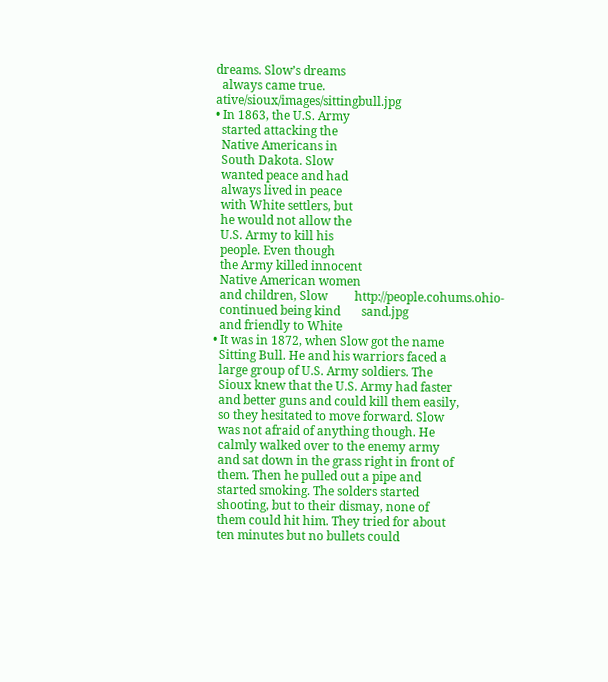dreams. Slow’s dreams
  always came true.          ative/sioux/images/sittingbull.jpg
• In 1863, the U.S. Army
  started attacking the
  Native Americans in
  South Dakota. Slow
  wanted peace and had
  always lived in peace
  with White settlers, but
  he would not allow the
  U.S. Army to kill his
  people. Even though
  the Army killed innocent
  Native American women
  and children, Slow         http://people.cohums.ohio-
  continued being kind       sand.jpg
  and friendly to White
• It was in 1872, when Slow got the name
  Sitting Bull. He and his warriors faced a
  large group of U.S. Army soldiers. The
  Sioux knew that the U.S. Army had faster
  and better guns and could kill them easily,
  so they hesitated to move forward. Slow
  was not afraid of anything though. He
  calmly walked over to the enemy army
  and sat down in the grass right in front of
  them. Then he pulled out a pipe and
  started smoking. The solders started
  shooting, but to their dismay, none of
  them could hit him. They tried for about
  ten minutes but no bullets could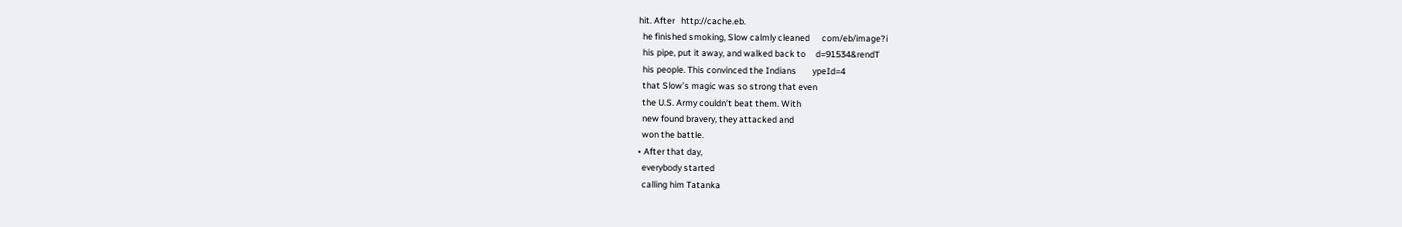hit. After   http://cache.eb.
  he finished smoking, Slow calmly cleaned      com/eb/image?i
  his pipe, put it away, and walked back to     d=91534&rendT
  his people. This convinced the Indians        ypeId=4
  that Slow’s magic was so strong that even
  the U.S. Army couldn’t beat them. With
  new found bravery, they attacked and
  won the battle.
• After that day,
  everybody started
  calling him Tatanka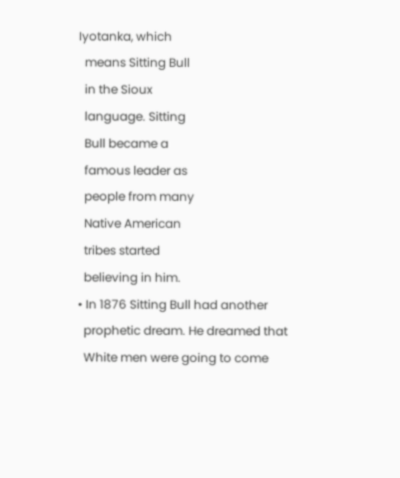Iyotanka, which
  means Sitting Bull
  in the Sioux
  language. Sitting
  Bull became a
  famous leader as
  people from many
  Native American
  tribes started
  believing in him.
• In 1876 Sitting Bull had another
  prophetic dream. He dreamed that
  White men were going to come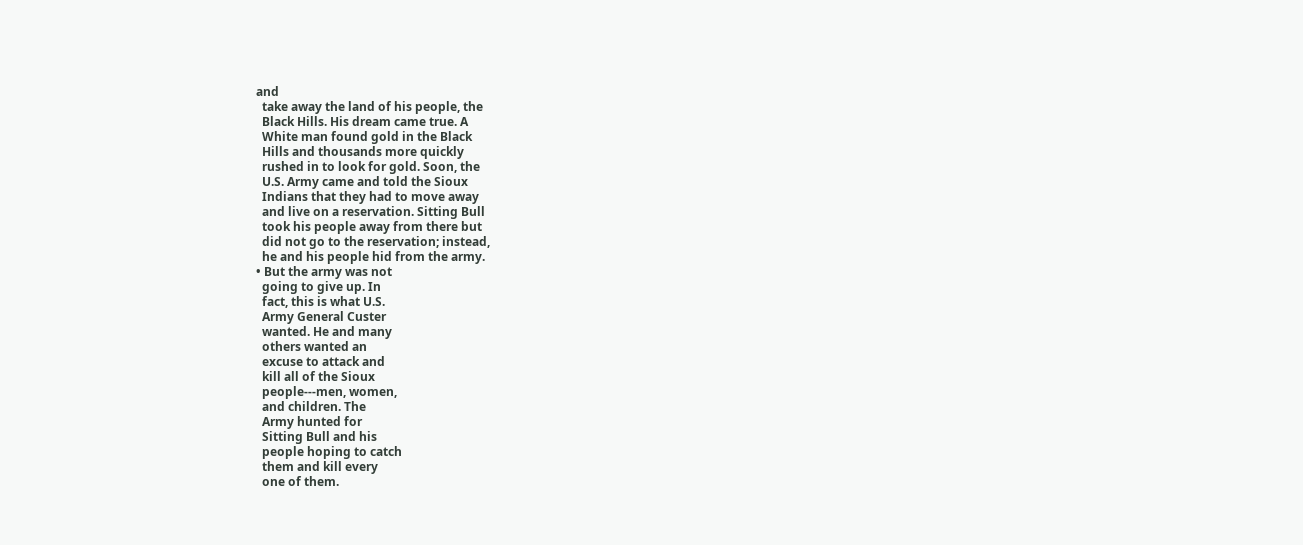and
  take away the land of his people, the
  Black Hills. His dream came true. A
  White man found gold in the Black
  Hills and thousands more quickly
  rushed in to look for gold. Soon, the
  U.S. Army came and told the Sioux
  Indians that they had to move away
  and live on a reservation. Sitting Bull
  took his people away from there but
  did not go to the reservation; instead,
  he and his people hid from the army.
• But the army was not
  going to give up. In
  fact, this is what U.S.
  Army General Custer
  wanted. He and many
  others wanted an
  excuse to attack and
  kill all of the Sioux
  people---men, women,
  and children. The
  Army hunted for
  Sitting Bull and his
  people hoping to catch
  them and kill every
  one of them.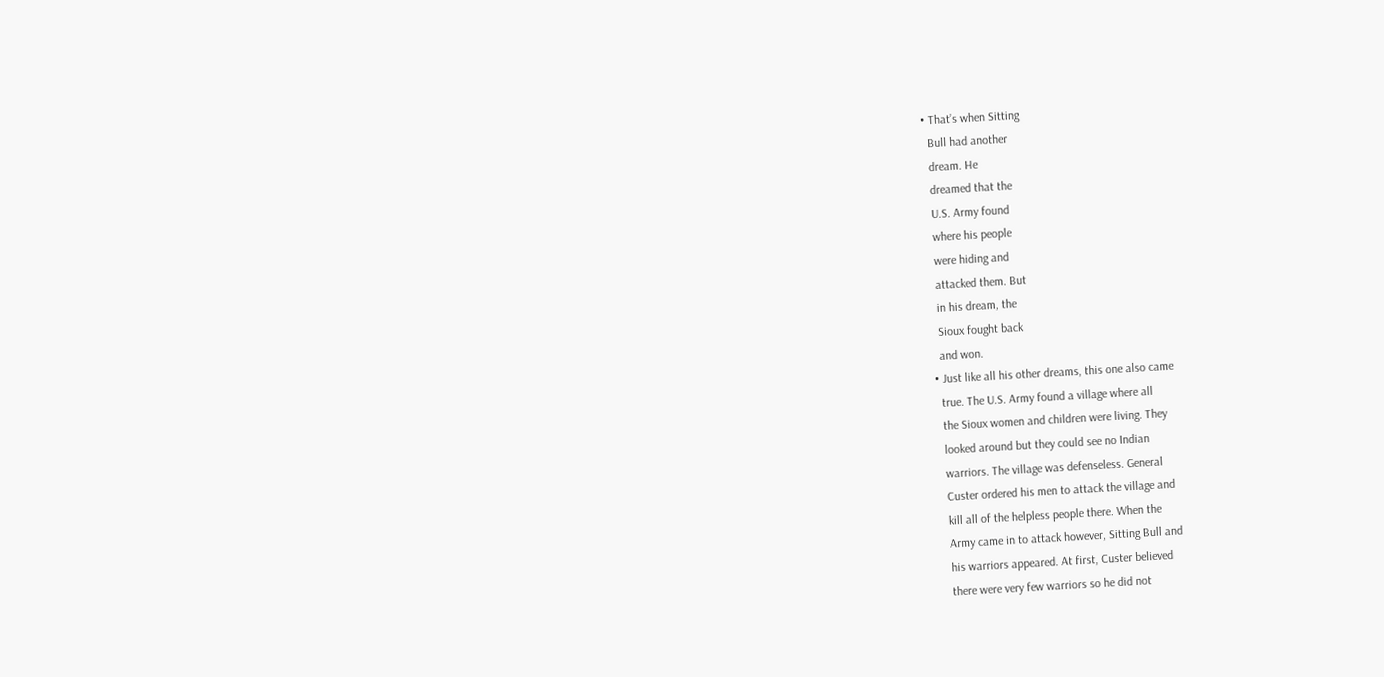• That’s when Sitting
  Bull had another
  dream. He
  dreamed that the
  U.S. Army found
  where his people
  were hiding and
  attacked them. But
  in his dream, the
  Sioux fought back
  and won.
• Just like all his other dreams, this one also came
  true. The U.S. Army found a village where all
  the Sioux women and children were living. They
  looked around but they could see no Indian
  warriors. The village was defenseless. General
  Custer ordered his men to attack the village and
  kill all of the helpless people there. When the
  Army came in to attack however, Sitting Bull and
  his warriors appeared. At first, Custer believed
  there were very few warriors so he did not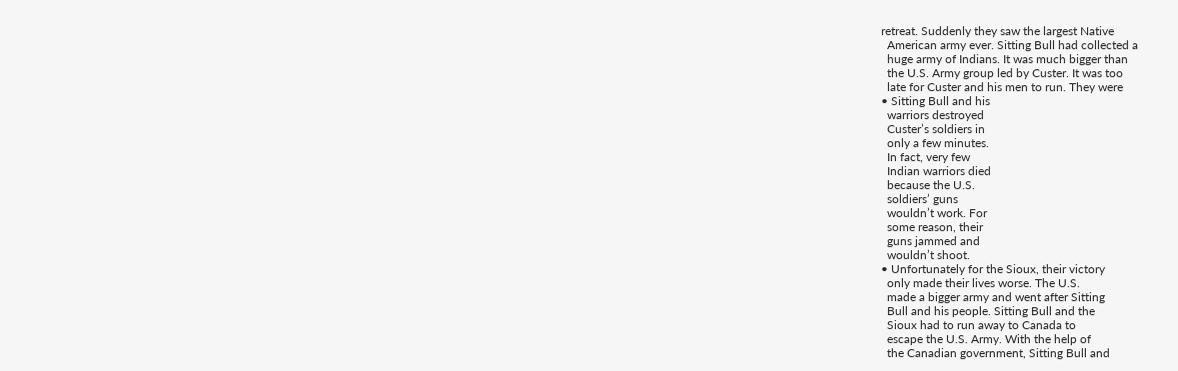retreat. Suddenly they saw the largest Native
  American army ever. Sitting Bull had collected a
  huge army of Indians. It was much bigger than
  the U.S. Army group led by Custer. It was too
  late for Custer and his men to run. They were
• Sitting Bull and his
  warriors destroyed
  Custer’s soldiers in
  only a few minutes.
  In fact, very few
  Indian warriors died
  because the U.S.
  soldiers’ guns
  wouldn’t work. For
  some reason, their
  guns jammed and
  wouldn’t shoot.
• Unfortunately for the Sioux, their victory
  only made their lives worse. The U.S.
  made a bigger army and went after Sitting
  Bull and his people. Sitting Bull and the
  Sioux had to run away to Canada to
  escape the U.S. Army. With the help of
  the Canadian government, Sitting Bull and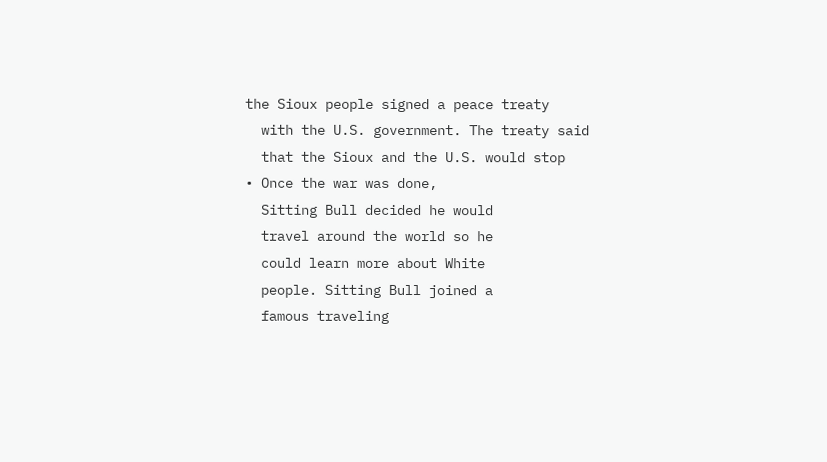the Sioux people signed a peace treaty
  with the U.S. government. The treaty said
  that the Sioux and the U.S. would stop
• Once the war was done,
  Sitting Bull decided he would
  travel around the world so he
  could learn more about White
  people. Sitting Bull joined a
  famous traveling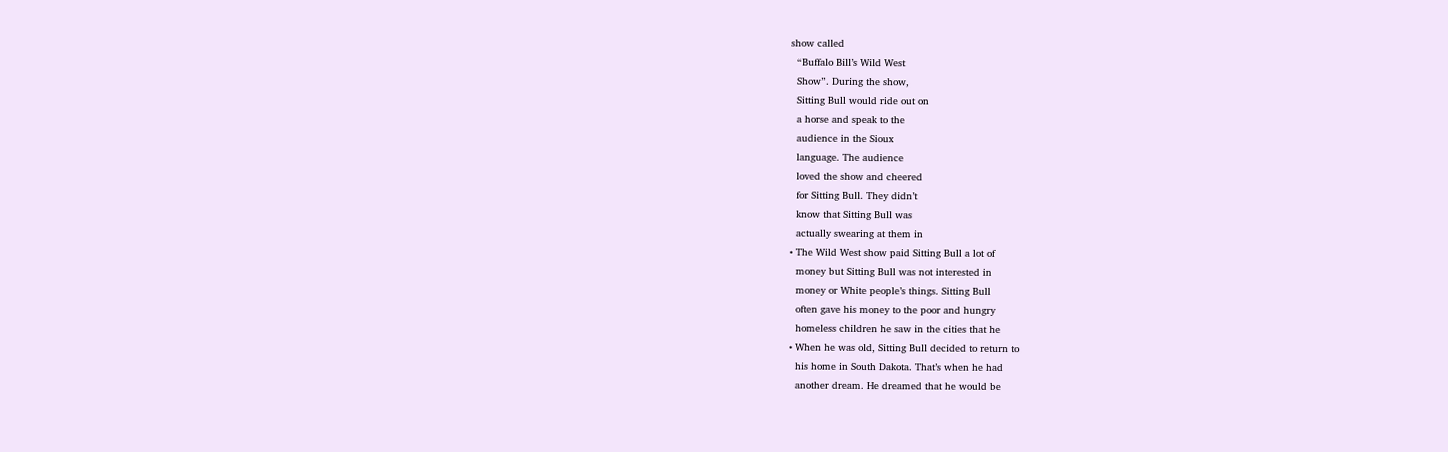show called
  “Buffalo Bill’s Wild West
  Show”. During the show,
  Sitting Bull would ride out on
  a horse and speak to the
  audience in the Sioux
  language. The audience
  loved the show and cheered
  for Sitting Bull. They didn’t
  know that Sitting Bull was
  actually swearing at them in
• The Wild West show paid Sitting Bull a lot of
  money but Sitting Bull was not interested in
  money or White people’s things. Sitting Bull
  often gave his money to the poor and hungry
  homeless children he saw in the cities that he
• When he was old, Sitting Bull decided to return to
  his home in South Dakota. That’s when he had
  another dream. He dreamed that he would be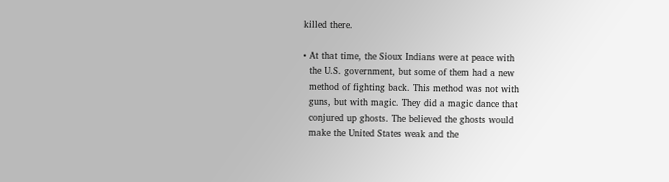killed there.

• At that time, the Sioux Indians were at peace with
  the U.S. government, but some of them had a new
  method of fighting back. This method was not with
  guns, but with magic. They did a magic dance that
  conjured up ghosts. The believed the ghosts would
  make the United States weak and the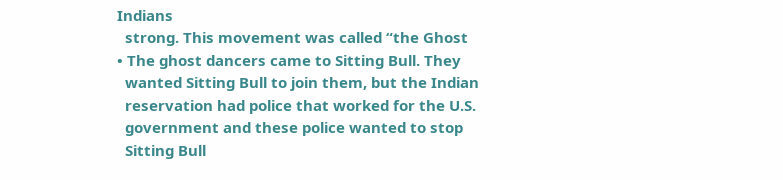Indians
  strong. This movement was called “the Ghost
• The ghost dancers came to Sitting Bull. They
  wanted Sitting Bull to join them, but the Indian
  reservation had police that worked for the U.S.
  government and these police wanted to stop
  Sitting Bull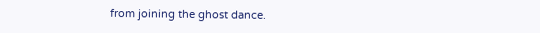from joining the ghost dance.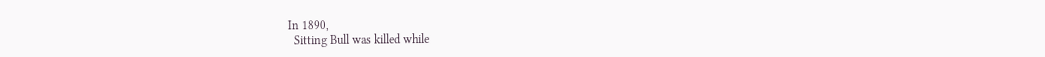In 1890,
  Sitting Bull was killed while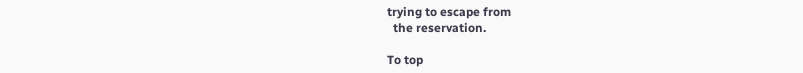trying to escape from
  the reservation.

To top